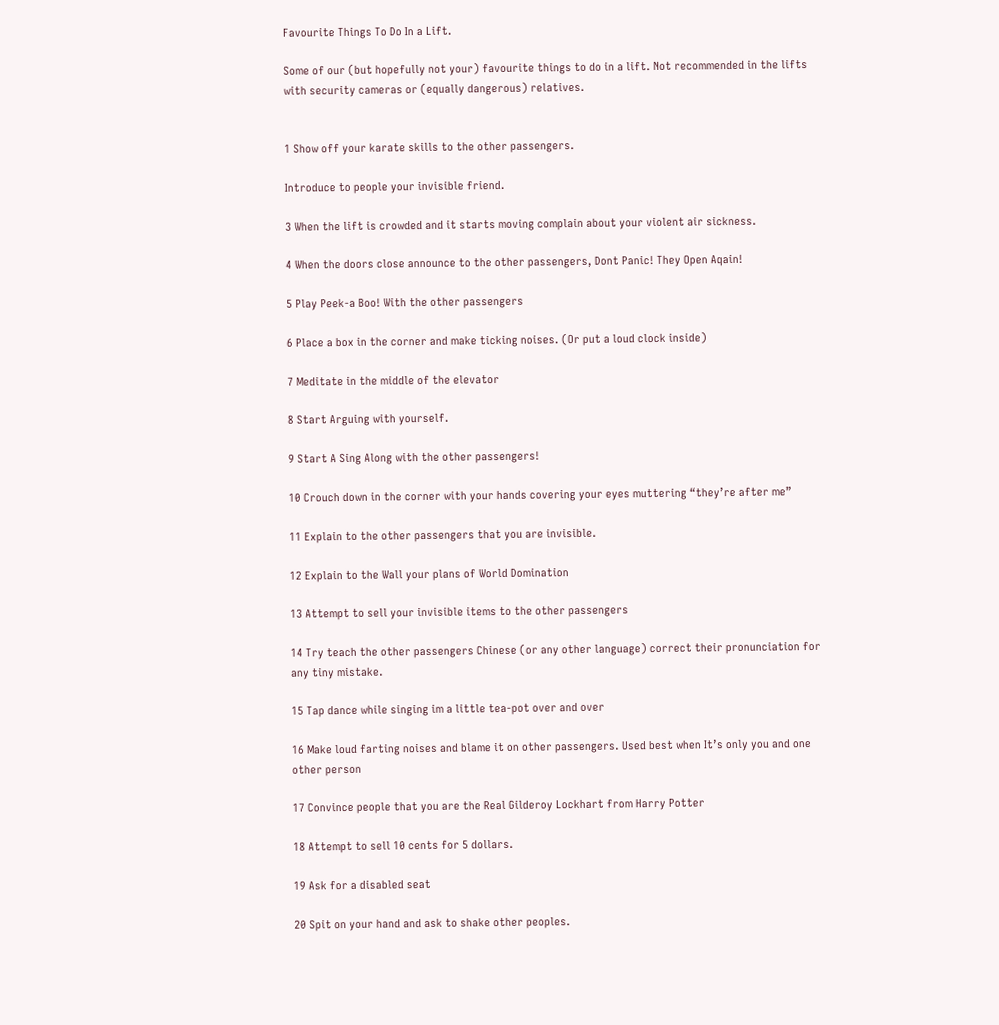Favourite Things To Do In a Lift.

Some of our (but hopefully not your) favourite things to do in a lift. Not recommended in the lifts with security cameras or (equally dangerous) relatives.


1 Show off your karate skills to the other passengers.

Introduce to people your invisible friend.

3 When the lift is crowded and it starts moving complain about your violent air sickness.

4 When the doors close announce to the other passengers, Dont Panic! They Open Aqain!

5 Play Peek-a Boo! With the other passengers

6 Place a box in the corner and make ticking noises. (Or put a loud clock inside)

7 Meditate in the middle of the elevator

8 Start Arguing with yourself.

9 Start A Sing Along with the other passengers!

10 Crouch down in the corner with your hands covering your eyes muttering “they’re after me”

11 Explain to the other passengers that you are invisible.

12 Explain to the Wall your plans of World Domination

13 Attempt to sell your invisible items to the other passengers

14 Try teach the other passengers Chinese (or any other language) correct their pronunciation for any tiny mistake.

15 Tap dance while singing im a little tea-pot over and over

16 Make loud farting noises and blame it on other passengers. Used best when It’s only you and one other person

17 Convince people that you are the Real Gilderoy Lockhart from Harry Potter

18 Attempt to sell 10 cents for 5 dollars.

19 Ask for a disabled seat

20 Spit on your hand and ask to shake other peoples.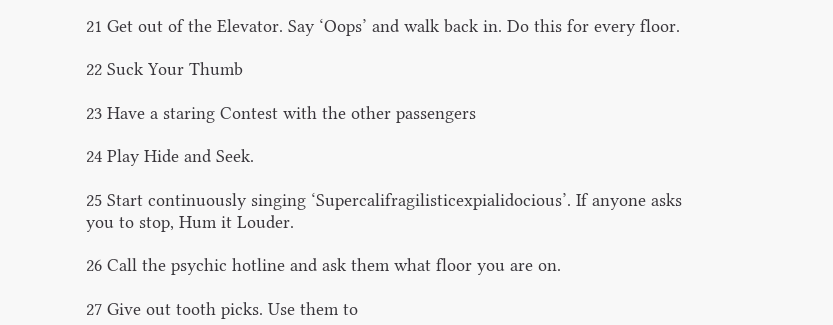21 Get out of the Elevator. Say ‘Oops’ and walk back in. Do this for every floor.

22 Suck Your Thumb

23 Have a staring Contest with the other passengers

24 Play Hide and Seek.

25 Start continuously singing ‘Supercalifragilisticexpialidocious’. If anyone asks you to stop, Hum it Louder.

26 Call the psychic hotline and ask them what floor you are on.

27 Give out tooth picks. Use them to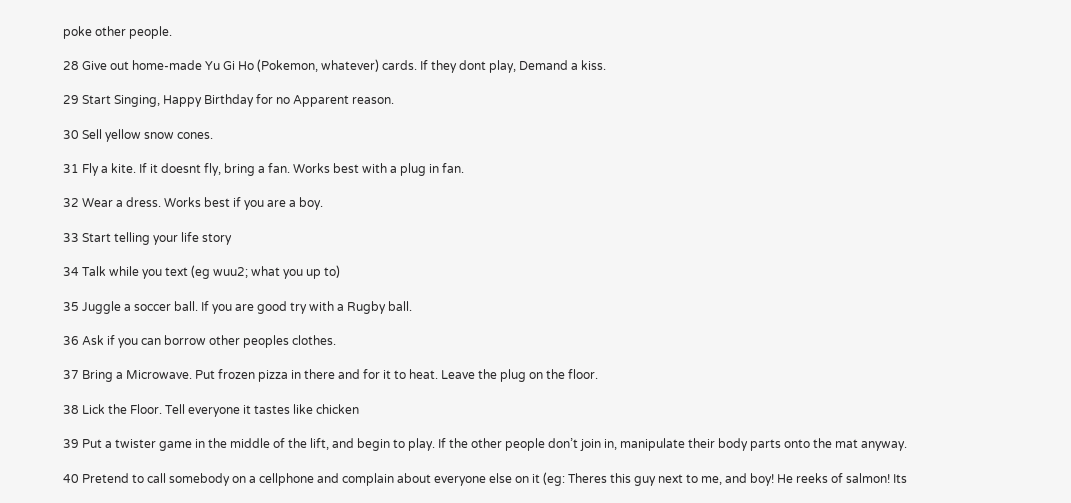poke other people.

28 Give out home-made Yu Gi Ho (Pokemon, whatever) cards. If they dont play, Demand a kiss.

29 Start Singing, Happy Birthday for no Apparent reason.

30 Sell yellow snow cones.

31 Fly a kite. If it doesnt fly, bring a fan. Works best with a plug in fan.

32 Wear a dress. Works best if you are a boy.

33 Start telling your life story

34 Talk while you text (eg wuu2; what you up to)

35 Juggle a soccer ball. If you are good try with a Rugby ball.

36 Ask if you can borrow other peoples clothes.

37 Bring a Microwave. Put frozen pizza in there and for it to heat. Leave the plug on the floor.

38 Lick the Floor. Tell everyone it tastes like chicken

39 Put a twister game in the middle of the lift, and begin to play. If the other people don’t join in, manipulate their body parts onto the mat anyway.

40 Pretend to call somebody on a cellphone and complain about everyone else on it (eg: Theres this guy next to me, and boy! He reeks of salmon! Its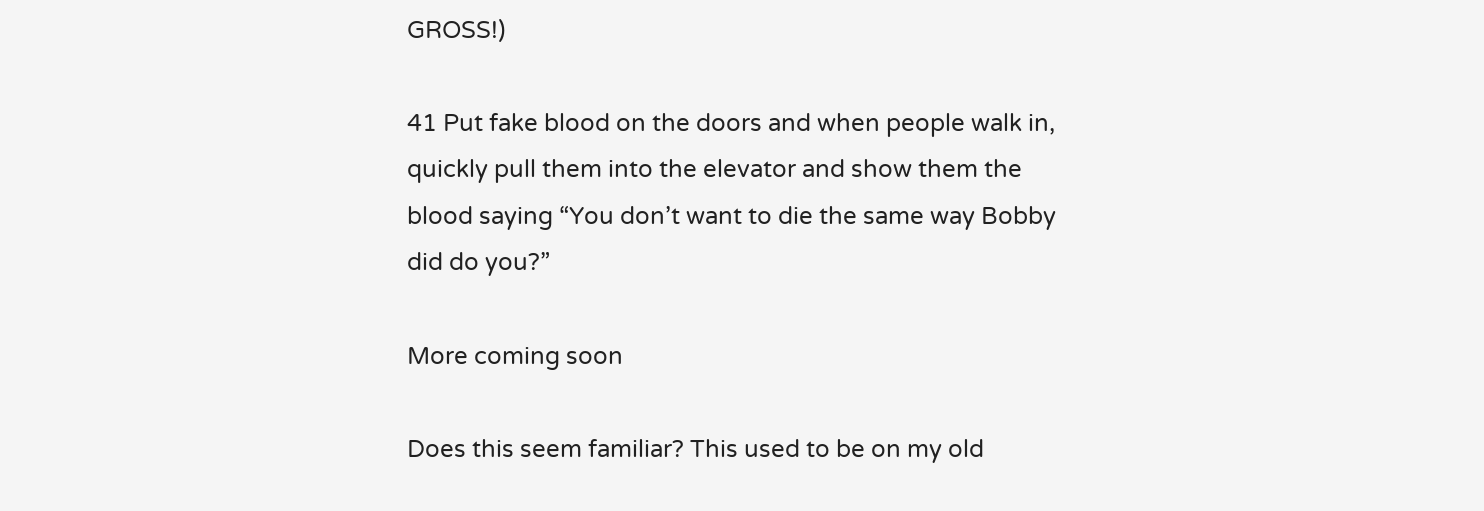GROSS!)

41 Put fake blood on the doors and when people walk in, quickly pull them into the elevator and show them the blood saying “You don’t want to die the same way Bobby did do you?”

More coming soon

Does this seem familiar? This used to be on my old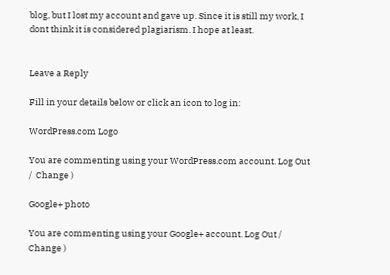blog, but I lost my account and gave up. Since it is still my work, I dont think it is considered plagiarism. I hope at least.


Leave a Reply

Fill in your details below or click an icon to log in:

WordPress.com Logo

You are commenting using your WordPress.com account. Log Out /  Change )

Google+ photo

You are commenting using your Google+ account. Log Out /  Change )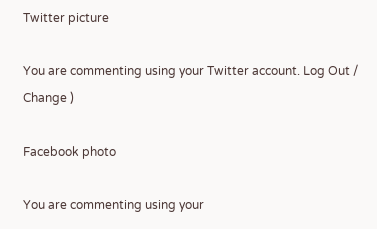Twitter picture

You are commenting using your Twitter account. Log Out /  Change )

Facebook photo

You are commenting using your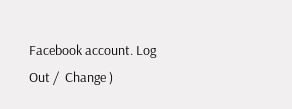Facebook account. Log Out /  Change )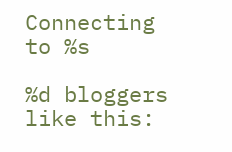Connecting to %s

%d bloggers like this: